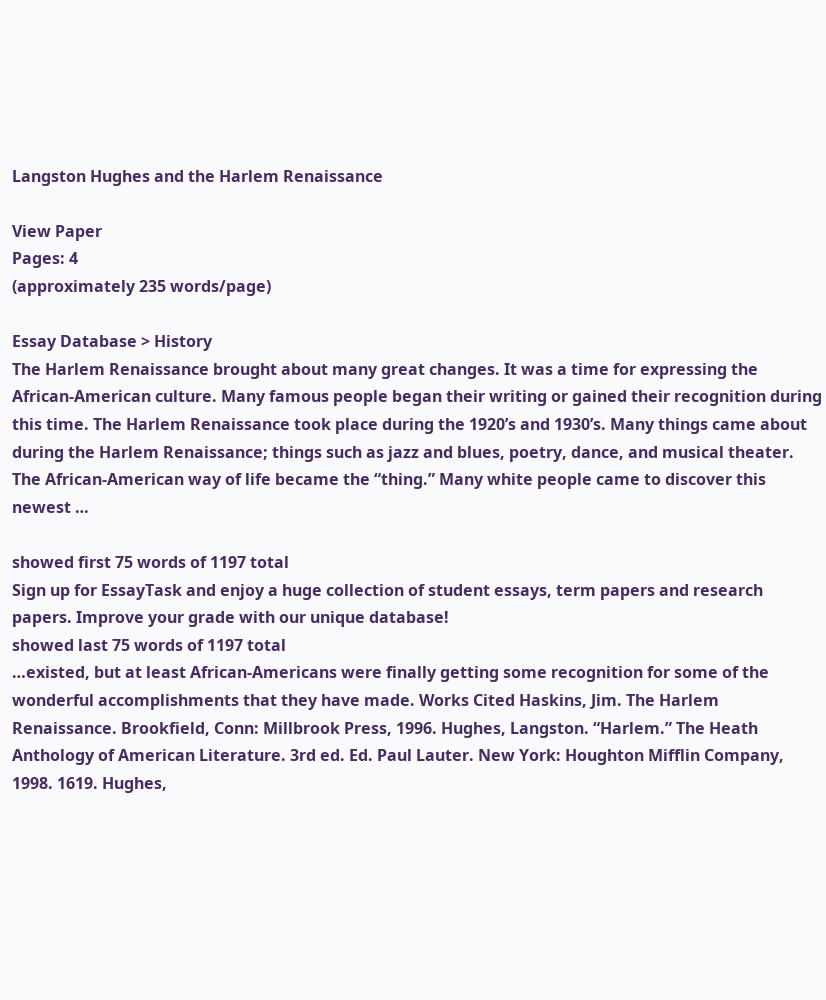Langston Hughes and the Harlem Renaissance

View Paper
Pages: 4
(approximately 235 words/page)

Essay Database > History
The Harlem Renaissance brought about many great changes. It was a time for expressing the African-American culture. Many famous people began their writing or gained their recognition during this time. The Harlem Renaissance took place during the 1920’s and 1930’s. Many things came about during the Harlem Renaissance; things such as jazz and blues, poetry, dance, and musical theater. The African-American way of life became the “thing.” Many white people came to discover this newest …

showed first 75 words of 1197 total
Sign up for EssayTask and enjoy a huge collection of student essays, term papers and research papers. Improve your grade with our unique database!
showed last 75 words of 1197 total
…existed, but at least African-Americans were finally getting some recognition for some of the wonderful accomplishments that they have made. Works Cited Haskins, Jim. The Harlem Renaissance. Brookfield, Conn: Millbrook Press, 1996. Hughes, Langston. “Harlem.” The Heath Anthology of American Literature. 3rd ed. Ed. Paul Lauter. New York: Houghton Mifflin Company, 1998. 1619. Hughes,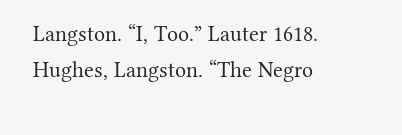Langston. “I, Too.” Lauter 1618. Hughes, Langston. “The Negro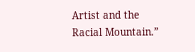Artist and the Racial Mountain.”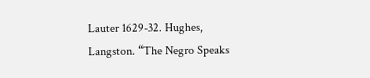Lauter 1629-32. Hughes, Langston. “The Negro Speaks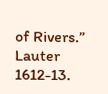of Rivers.” Lauter 1612-13.